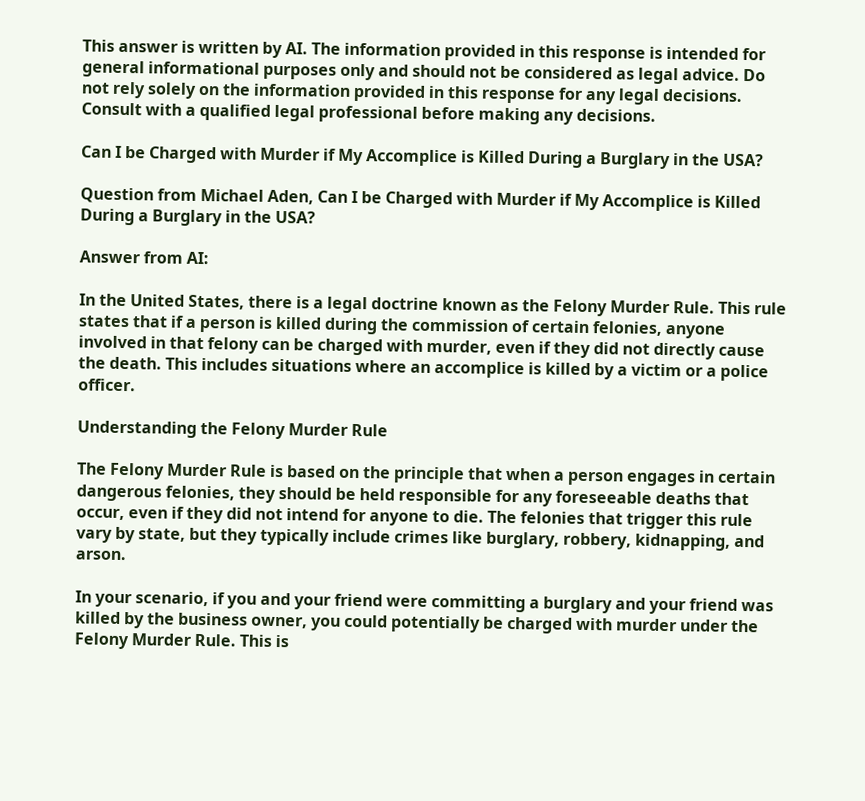This answer is written by AI. The information provided in this response is intended for general informational purposes only and should not be considered as legal advice. Do not rely solely on the information provided in this response for any legal decisions. Consult with a qualified legal professional before making any decisions.

Can I be Charged with Murder if My Accomplice is Killed During a Burglary in the USA?

Question from Michael Aden, Can I be Charged with Murder if My Accomplice is Killed During a Burglary in the USA?

Answer from AI:

In the United States, there is a legal doctrine known as the Felony Murder Rule. This rule states that if a person is killed during the commission of certain felonies, anyone involved in that felony can be charged with murder, even if they did not directly cause the death. This includes situations where an accomplice is killed by a victim or a police officer.

Understanding the Felony Murder Rule

The Felony Murder Rule is based on the principle that when a person engages in certain dangerous felonies, they should be held responsible for any foreseeable deaths that occur, even if they did not intend for anyone to die. The felonies that trigger this rule vary by state, but they typically include crimes like burglary, robbery, kidnapping, and arson.

In your scenario, if you and your friend were committing a burglary and your friend was killed by the business owner, you could potentially be charged with murder under the Felony Murder Rule. This is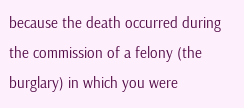because the death occurred during the commission of a felony (the burglary) in which you were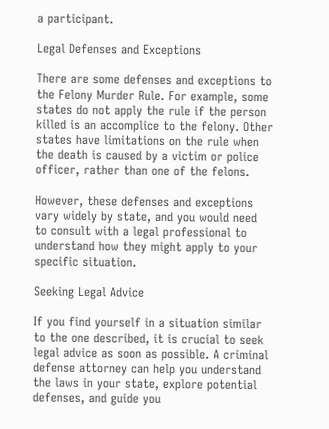a participant.

Legal Defenses and Exceptions

There are some defenses and exceptions to the Felony Murder Rule. For example, some states do not apply the rule if the person killed is an accomplice to the felony. Other states have limitations on the rule when the death is caused by a victim or police officer, rather than one of the felons.

However, these defenses and exceptions vary widely by state, and you would need to consult with a legal professional to understand how they might apply to your specific situation.

Seeking Legal Advice

If you find yourself in a situation similar to the one described, it is crucial to seek legal advice as soon as possible. A criminal defense attorney can help you understand the laws in your state, explore potential defenses, and guide you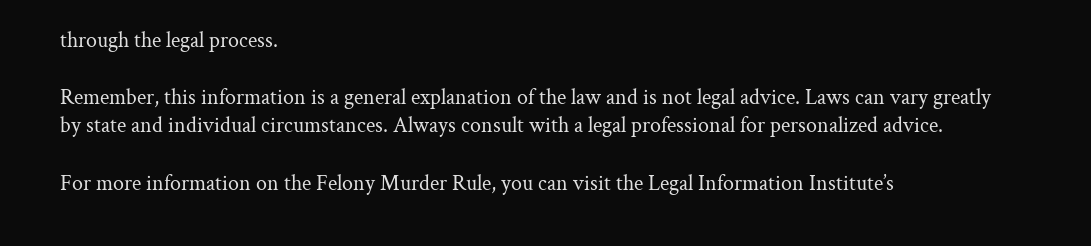through the legal process.

Remember, this information is a general explanation of the law and is not legal advice. Laws can vary greatly by state and individual circumstances. Always consult with a legal professional for personalized advice.

For more information on the Felony Murder Rule, you can visit the Legal Information Institute’s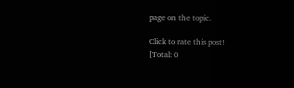page on the topic.

Click to rate this post!
[Total: 0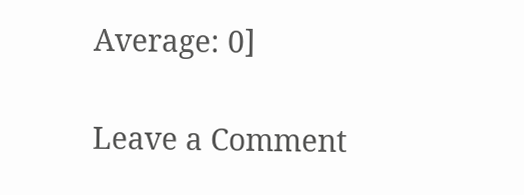Average: 0]

Leave a Comment